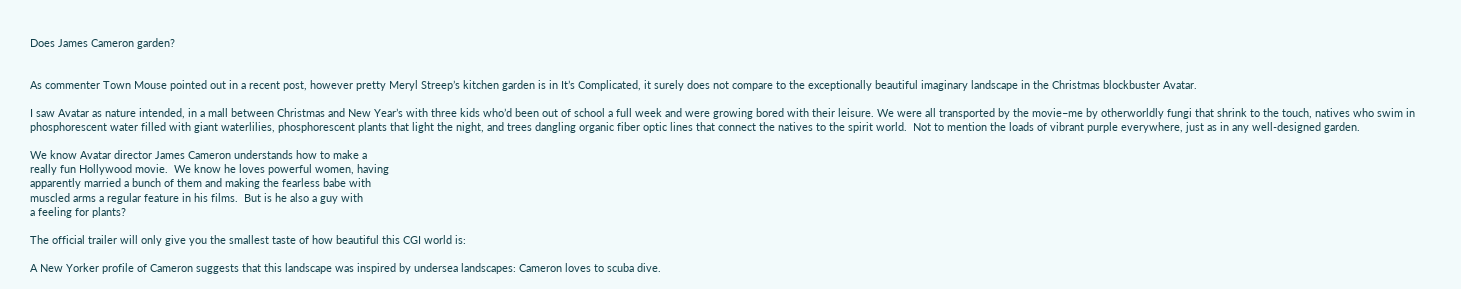Does James Cameron garden?


As commenter Town Mouse pointed out in a recent post, however pretty Meryl Streep’s kitchen garden is in It’s Complicated, it surely does not compare to the exceptionally beautiful imaginary landscape in the Christmas blockbuster Avatar.

I saw Avatar as nature intended, in a mall between Christmas and New Year’s with three kids who’d been out of school a full week and were growing bored with their leisure. We were all transported by the movie–me by otherworldly fungi that shrink to the touch, natives who swim in phosphorescent water filled with giant waterlilies, phosphorescent plants that light the night, and trees dangling organic fiber optic lines that connect the natives to the spirit world.  Not to mention the loads of vibrant purple everywhere, just as in any well-designed garden.

We know Avatar director James Cameron understands how to make a
really fun Hollywood movie.  We know he loves powerful women, having
apparently married a bunch of them and making the fearless babe with
muscled arms a regular feature in his films.  But is he also a guy with
a feeling for plants?

The official trailer will only give you the smallest taste of how beautiful this CGI world is:

A New Yorker profile of Cameron suggests that this landscape was inspired by undersea landscapes: Cameron loves to scuba dive.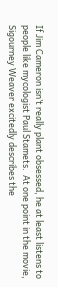If Jim Cameron isn’t really plant obsessed, he at least listens to people like mycologist Paul Stamets.  At one point in the movie, Sigourney Weaver excitedly describes the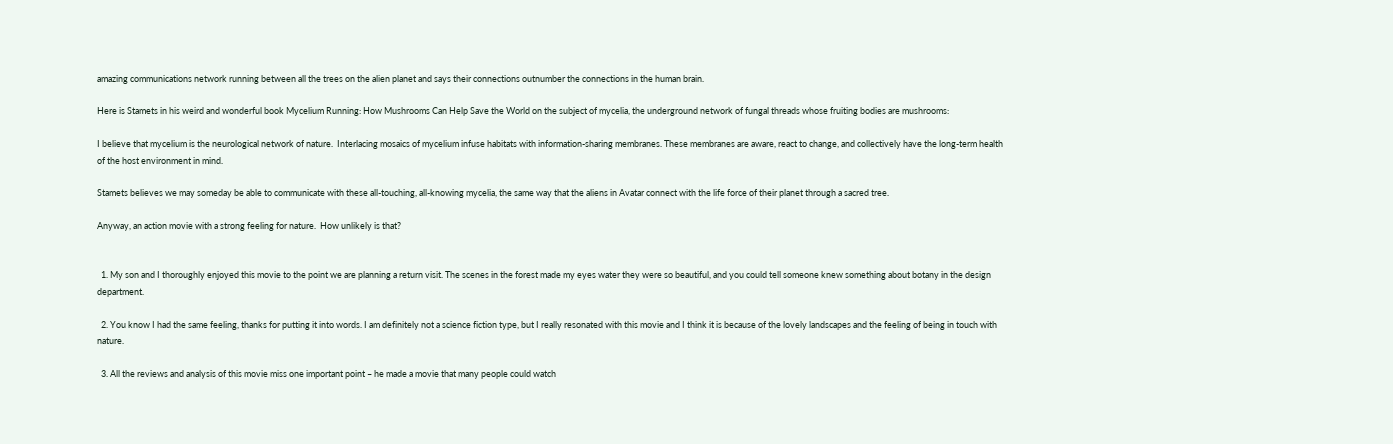amazing communications network running between all the trees on the alien planet and says their connections outnumber the connections in the human brain.

Here is Stamets in his weird and wonderful book Mycelium Running: How Mushrooms Can Help Save the World on the subject of mycelia, the underground network of fungal threads whose fruiting bodies are mushrooms:

I believe that mycelium is the neurological network of nature.  Interlacing mosaics of mycelium infuse habitats with information-sharing membranes. These membranes are aware, react to change, and collectively have the long-term health of the host environment in mind.

Stamets believes we may someday be able to communicate with these all-touching, all-knowing mycelia, the same way that the aliens in Avatar connect with the life force of their planet through a sacred tree.

Anyway, an action movie with a strong feeling for nature.  How unlikely is that?


  1. My son and I thoroughly enjoyed this movie to the point we are planning a return visit. The scenes in the forest made my eyes water they were so beautiful, and you could tell someone knew something about botany in the design department.

  2. You know I had the same feeling, thanks for putting it into words. I am definitely not a science fiction type, but I really resonated with this movie and I think it is because of the lovely landscapes and the feeling of being in touch with nature.

  3. All the reviews and analysis of this movie miss one important point – he made a movie that many people could watch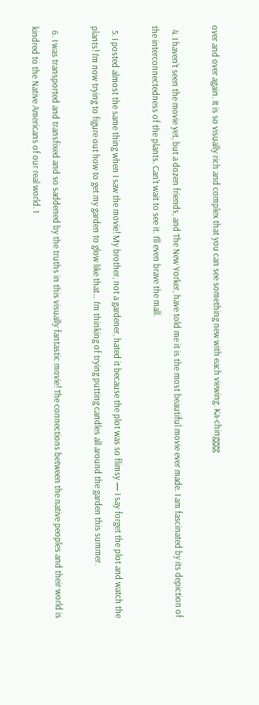over and over again. It is so visually rich and complex that you can see something new with each viewing. Ka-chingggg

  4. I haven’t seen the movie yet, but a dozen friends, and The New Yorker, have told me it is the most beautiful movie ever made. I am fascinated by its depiction of the interconnectedness of the plants. Can’t wait to see it. I’ll even brave the mall.

  5. I posted almost the same thing when I saw the movie! My brother, not a gardener, hated it because the plot was so flimsy — I say forget the plot and watch the plants! I’m now trying to figure out how to get my garden to glow like that… I’m thinking of trying putting candles all around the garden this summer.

  6. I was transported and transfixed and so saddened by the truths in this visually fantastic movie! The connections between the native peoples and their world is kindred to the Native Americans of our real world. I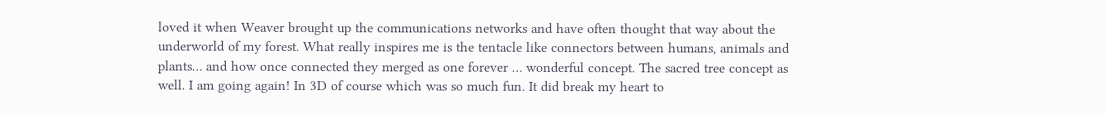loved it when Weaver brought up the communications networks and have often thought that way about the underworld of my forest. What really inspires me is the tentacle like connectors between humans, animals and plants… and how once connected they merged as one forever … wonderful concept. The sacred tree concept as well. I am going again! In 3D of course which was so much fun. It did break my heart to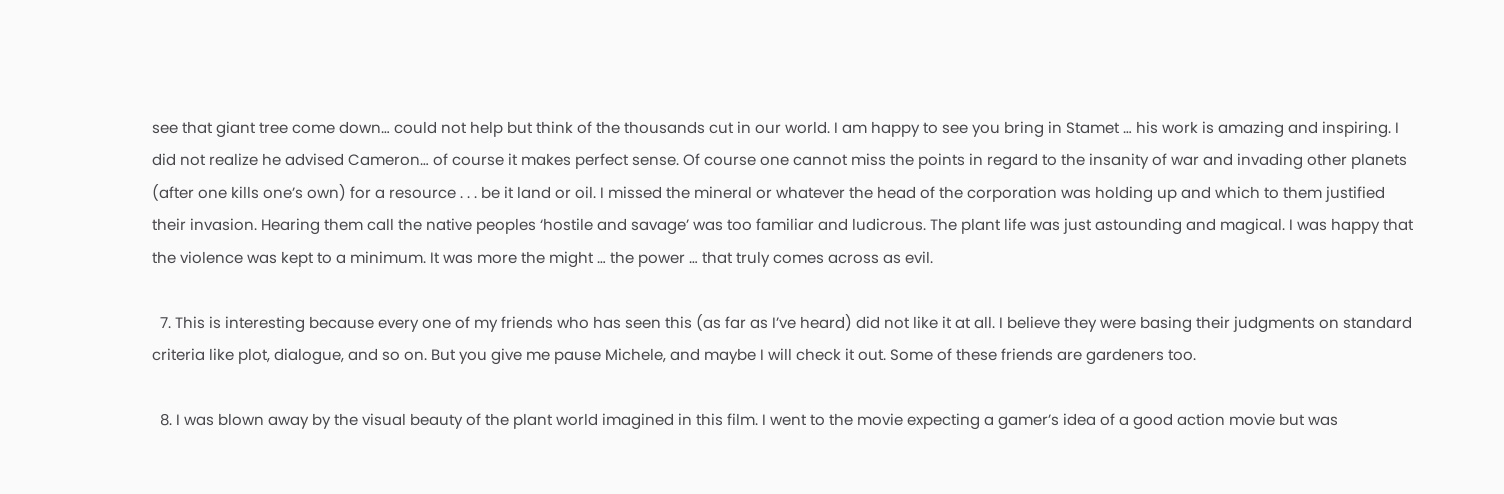see that giant tree come down… could not help but think of the thousands cut in our world. I am happy to see you bring in Stamet … his work is amazing and inspiring. I did not realize he advised Cameron… of course it makes perfect sense. Of course one cannot miss the points in regard to the insanity of war and invading other planets (after one kills one’s own) for a resource . . . be it land or oil. I missed the mineral or whatever the head of the corporation was holding up and which to them justified their invasion. Hearing them call the native peoples ‘hostile and savage’ was too familiar and ludicrous. The plant life was just astounding and magical. I was happy that the violence was kept to a minimum. It was more the might … the power … that truly comes across as evil.

  7. This is interesting because every one of my friends who has seen this (as far as I’ve heard) did not like it at all. I believe they were basing their judgments on standard criteria like plot, dialogue, and so on. But you give me pause Michele, and maybe I will check it out. Some of these friends are gardeners too.

  8. I was blown away by the visual beauty of the plant world imagined in this film. I went to the movie expecting a gamer’s idea of a good action movie but was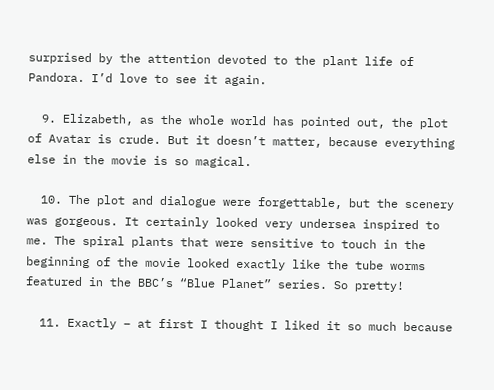surprised by the attention devoted to the plant life of Pandora. I’d love to see it again.

  9. Elizabeth, as the whole world has pointed out, the plot of Avatar is crude. But it doesn’t matter, because everything else in the movie is so magical.

  10. The plot and dialogue were forgettable, but the scenery was gorgeous. It certainly looked very undersea inspired to me. The spiral plants that were sensitive to touch in the beginning of the movie looked exactly like the tube worms featured in the BBC’s “Blue Planet” series. So pretty!

  11. Exactly – at first I thought I liked it so much because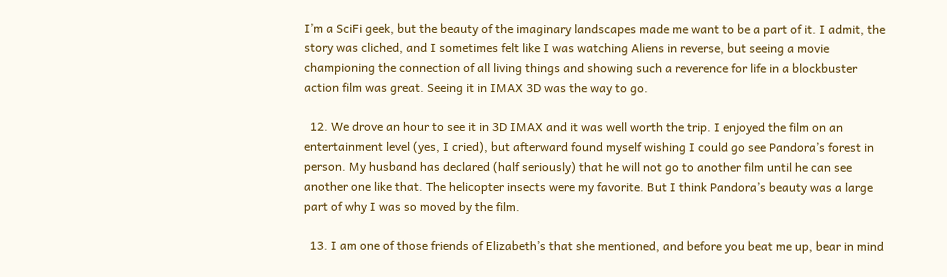I’m a SciFi geek, but the beauty of the imaginary landscapes made me want to be a part of it. I admit, the story was cliched, and I sometimes felt like I was watching Aliens in reverse, but seeing a movie championing the connection of all living things and showing such a reverence for life in a blockbuster action film was great. Seeing it in IMAX 3D was the way to go.

  12. We drove an hour to see it in 3D IMAX and it was well worth the trip. I enjoyed the film on an entertainment level (yes, I cried), but afterward found myself wishing I could go see Pandora’s forest in person. My husband has declared (half seriously) that he will not go to another film until he can see another one like that. The helicopter insects were my favorite. But I think Pandora’s beauty was a large part of why I was so moved by the film.

  13. I am one of those friends of Elizabeth’s that she mentioned, and before you beat me up, bear in mind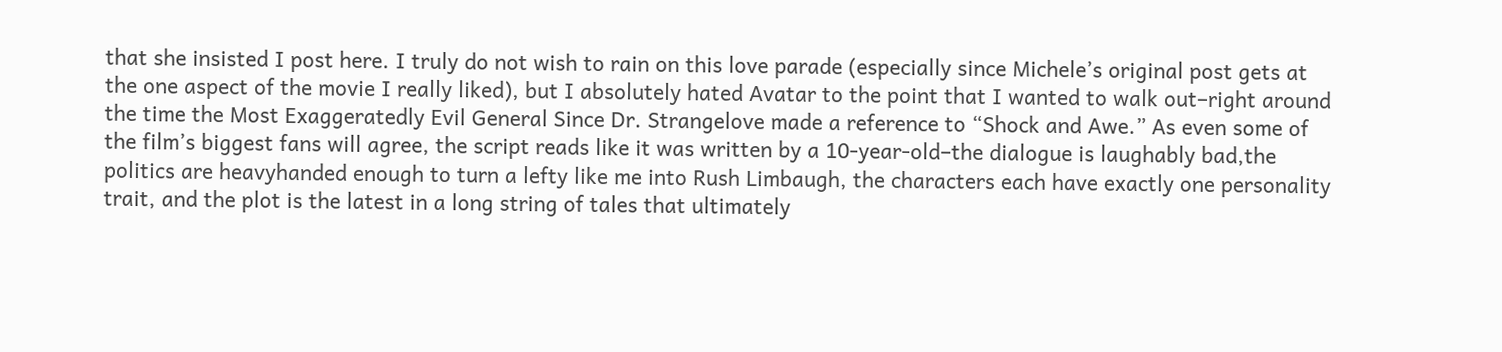that she insisted I post here. I truly do not wish to rain on this love parade (especially since Michele’s original post gets at the one aspect of the movie I really liked), but I absolutely hated Avatar to the point that I wanted to walk out–right around the time the Most Exaggeratedly Evil General Since Dr. Strangelove made a reference to “Shock and Awe.” As even some of the film’s biggest fans will agree, the script reads like it was written by a 10-year-old–the dialogue is laughably bad,the politics are heavyhanded enough to turn a lefty like me into Rush Limbaugh, the characters each have exactly one personality trait, and the plot is the latest in a long string of tales that ultimately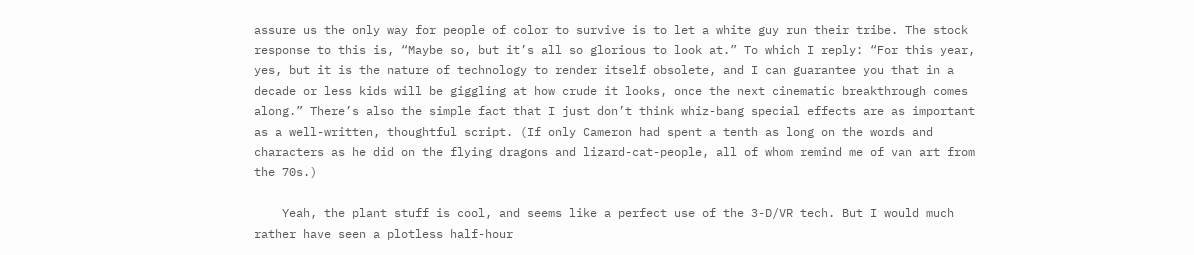assure us the only way for people of color to survive is to let a white guy run their tribe. The stock response to this is, “Maybe so, but it’s all so glorious to look at.” To which I reply: “For this year, yes, but it is the nature of technology to render itself obsolete, and I can guarantee you that in a decade or less kids will be giggling at how crude it looks, once the next cinematic breakthrough comes along.” There’s also the simple fact that I just don’t think whiz-bang special effects are as important as a well-written, thoughtful script. (If only Cameron had spent a tenth as long on the words and characters as he did on the flying dragons and lizard-cat-people, all of whom remind me of van art from the 70s.)

    Yeah, the plant stuff is cool, and seems like a perfect use of the 3-D/VR tech. But I would much rather have seen a plotless half-hour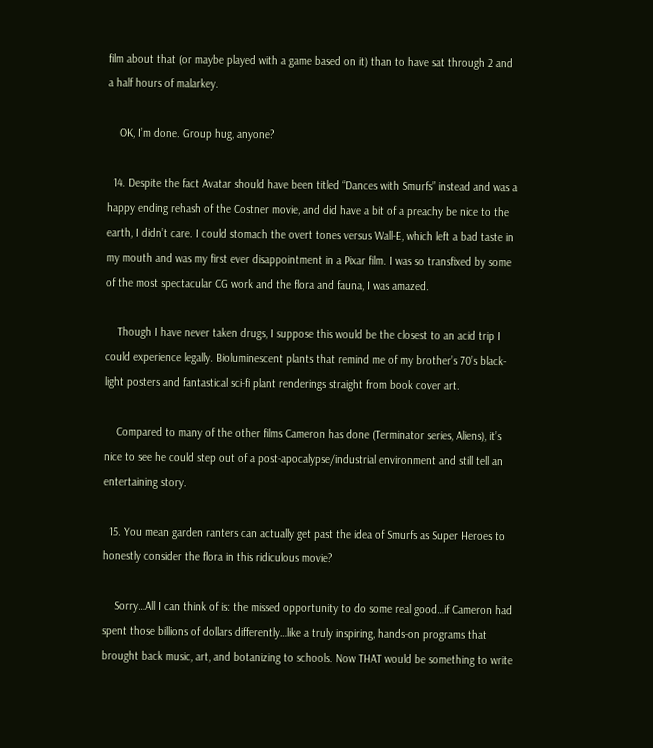film about that (or maybe played with a game based on it) than to have sat through 2 and a half hours of malarkey.

    OK, I’m done. Group hug, anyone?

  14. Despite the fact Avatar should have been titled “Dances with Smurfs” instead and was a happy ending rehash of the Costner movie, and did have a bit of a preachy be nice to the earth, I didn’t care. I could stomach the overt tones versus Wall-E, which left a bad taste in my mouth and was my first ever disappointment in a Pixar film. I was so transfixed by some of the most spectacular CG work and the flora and fauna, I was amazed.

    Though I have never taken drugs, I suppose this would be the closest to an acid trip I could experience legally. Bioluminescent plants that remind me of my brother’s 70’s black-light posters and fantastical sci-fi plant renderings straight from book cover art.

    Compared to many of the other films Cameron has done (Terminator series, Aliens), it’s nice to see he could step out of a post-apocalypse/industrial environment and still tell an entertaining story.

  15. You mean garden ranters can actually get past the idea of Smurfs as Super Heroes to honestly consider the flora in this ridiculous movie?

    Sorry…All I can think of is: the missed opportunity to do some real good…if Cameron had spent those billions of dollars differently…like a truly inspiring, hands-on programs that brought back music, art, and botanizing to schools. Now THAT would be something to write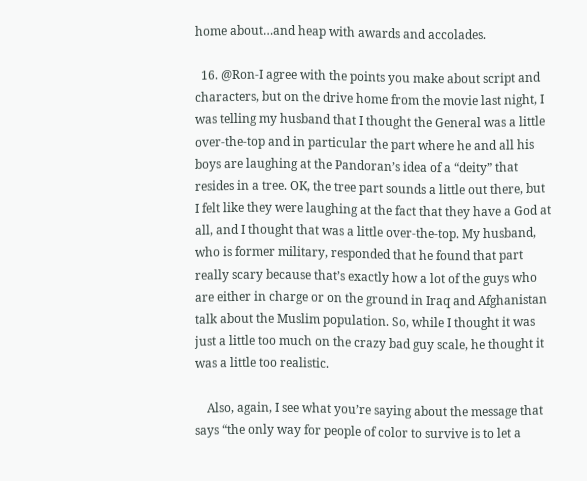home about…and heap with awards and accolades.

  16. @Ron-I agree with the points you make about script and characters, but on the drive home from the movie last night, I was telling my husband that I thought the General was a little over-the-top and in particular the part where he and all his boys are laughing at the Pandoran’s idea of a “deity” that resides in a tree. OK, the tree part sounds a little out there, but I felt like they were laughing at the fact that they have a God at all, and I thought that was a little over-the-top. My husband, who is former military, responded that he found that part really scary because that’s exactly how a lot of the guys who are either in charge or on the ground in Iraq and Afghanistan talk about the Muslim population. So, while I thought it was just a little too much on the crazy bad guy scale, he thought it was a little too realistic.

    Also, again, I see what you’re saying about the message that says “the only way for people of color to survive is to let a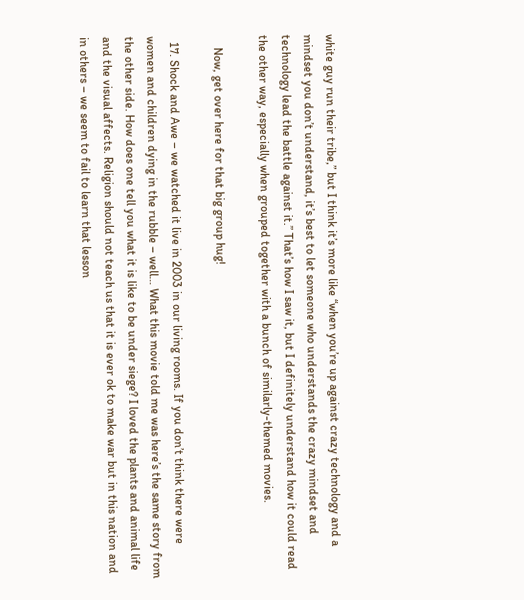white guy run their tribe,” but I think it’s more like “when you’re up against crazy technology and a mindset you don’t understand, it’s best to let someone who understands the crazy mindset and technology lead the battle against it.” That’s how I saw it, but I definitely understand how it could read the other way, especially when grouped together with a bunch of similarly-themed movies.

    Now, get over here for that big group hug!

  17. Shock and Awe – we watched it live in 2003 in our living rooms. If you don’t think there were women and children dying in the rubble – well… What this movie told me was here’s the same story from the other side. How does one tell you what it is like to be under siege? I loved the plants and animal life and the visual affects. Religion should not teach us that it is ever ok to make war but in this nation and in others – we seem to fail to learn that lesson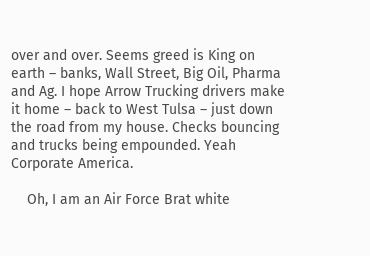over and over. Seems greed is King on earth – banks, Wall Street, Big Oil, Pharma and Ag. I hope Arrow Trucking drivers make it home – back to West Tulsa – just down the road from my house. Checks bouncing and trucks being empounded. Yeah Corporate America.

    Oh, I am an Air Force Brat white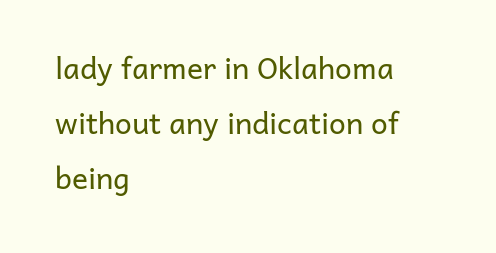lady farmer in Oklahoma without any indication of being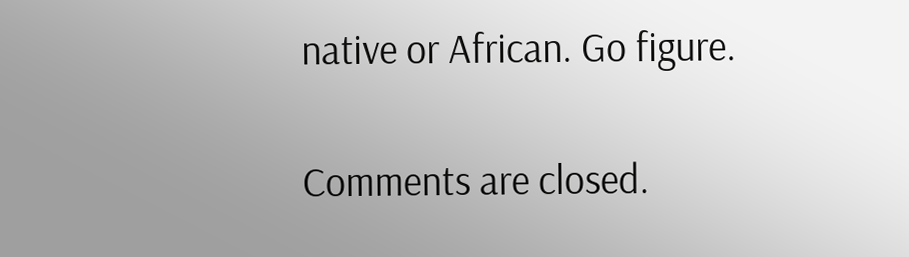native or African. Go figure.

Comments are closed.